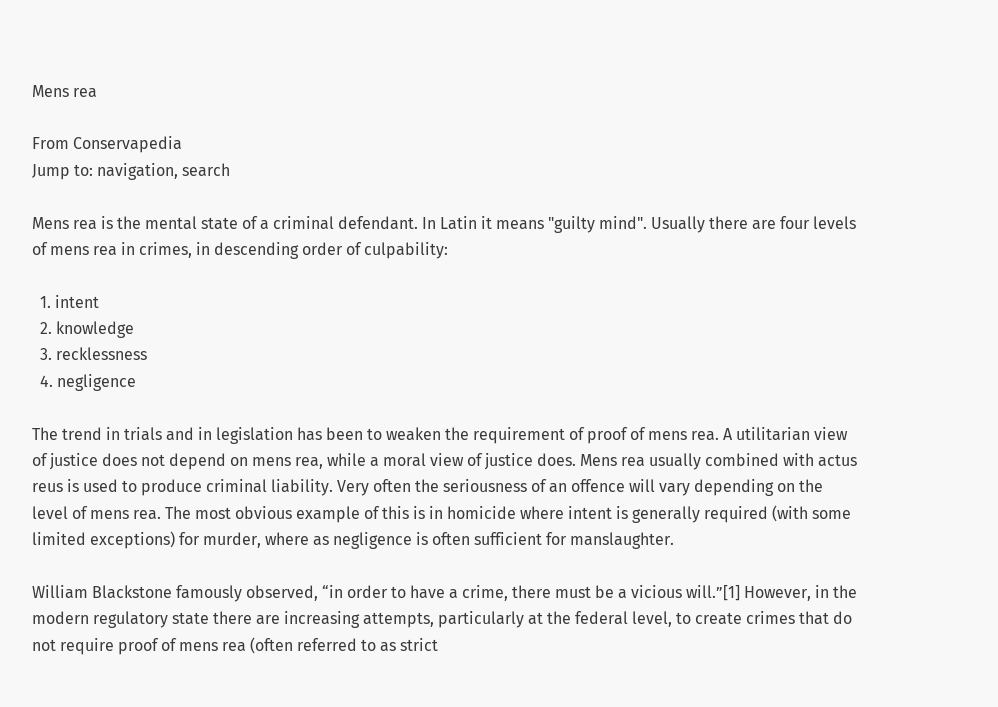Mens rea

From Conservapedia
Jump to: navigation, search

Mens rea is the mental state of a criminal defendant. In Latin it means "guilty mind". Usually there are four levels of mens rea in crimes, in descending order of culpability:

  1. intent
  2. knowledge
  3. recklessness
  4. negligence

The trend in trials and in legislation has been to weaken the requirement of proof of mens rea. A utilitarian view of justice does not depend on mens rea, while a moral view of justice does. Mens rea usually combined with actus reus is used to produce criminal liability. Very often the seriousness of an offence will vary depending on the level of mens rea. The most obvious example of this is in homicide where intent is generally required (with some limited exceptions) for murder, where as negligence is often sufficient for manslaughter.

William Blackstone famously observed, “in order to have a crime, there must be a vicious will.”[1] However, in the modern regulatory state there are increasing attempts, particularly at the federal level, to create crimes that do not require proof of mens rea (often referred to as strict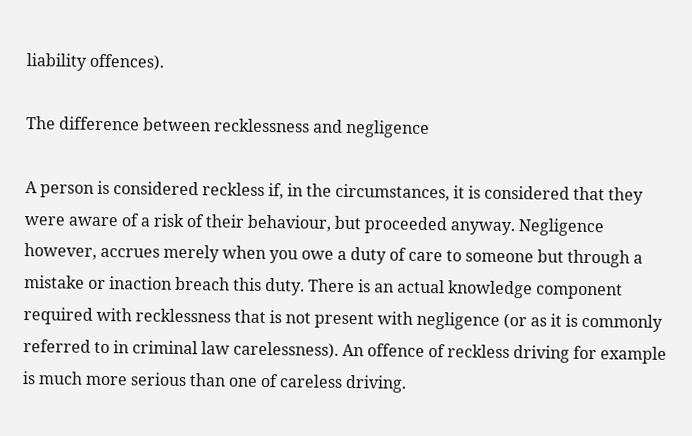liability offences).

The difference between recklessness and negligence

A person is considered reckless if, in the circumstances, it is considered that they were aware of a risk of their behaviour, but proceeded anyway. Negligence however, accrues merely when you owe a duty of care to someone but through a mistake or inaction breach this duty. There is an actual knowledge component required with recklessness that is not present with negligence (or as it is commonly referred to in criminal law carelessness). An offence of reckless driving for example is much more serious than one of careless driving.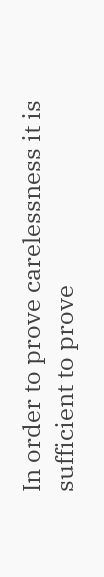In order to prove carelessness it is sufficient to prove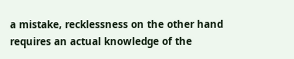a mistake, recklessness on the other hand requires an actual knowledge of the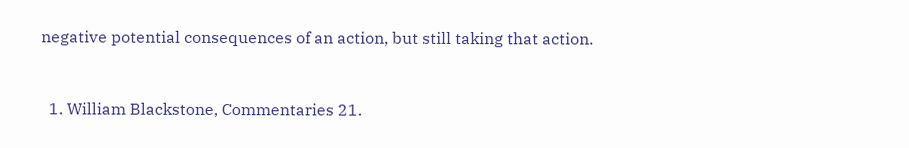negative potential consequences of an action, but still taking that action.


  1. William Blackstone, Commentaries 21.